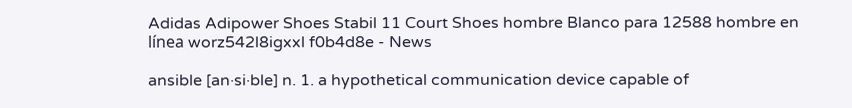Adidas Adipower Shoes Stabil 11 Court Shoes hombre Blanco para 12588 hombre en línea worz542l8igxxl f0b4d8e - News

ansible [an·si·ble] n. 1. a hypothetical communication device capable of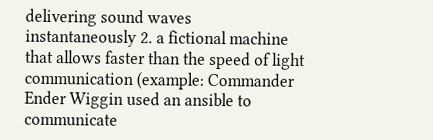delivering sound waves instantaneously 2. a fictional machine that allows faster than the speed of light communication (example: Commander Ender Wiggin used an ansible to communicate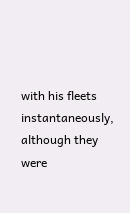with his fleets instantaneously, although they were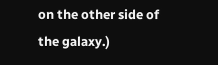on the other side of the galaxy.)